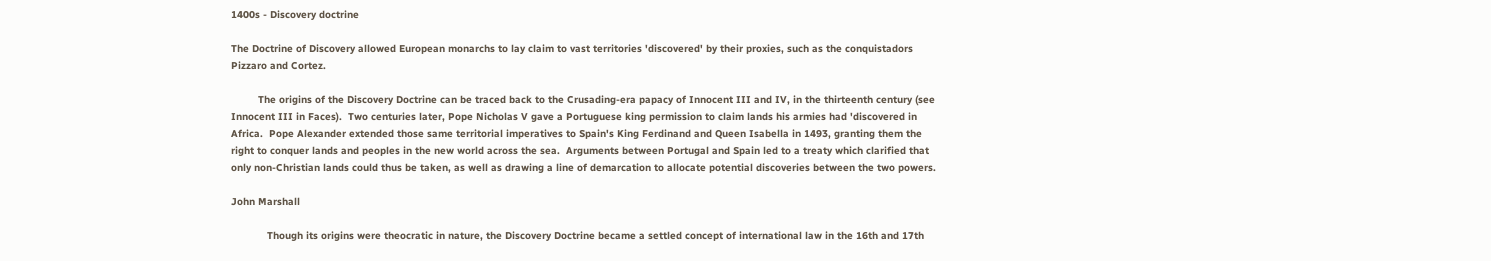1400s - Discovery doctrine

The Doctrine of Discovery allowed European monarchs to lay claim to vast territories 'discovered' by their proxies, such as the conquistadors Pizzaro and Cortez.

         The origins of the Discovery Doctrine can be traced back to the Crusading-era papacy of Innocent III and IV, in the thirteenth century (see Innocent III in Faces).  Two centuries later, Pope Nicholas V gave a Portuguese king permission to claim lands his armies had 'discovered in Africa.  Pope Alexander extended those same territorial imperatives to Spain's King Ferdinand and Queen Isabella in 1493, granting them the right to conquer lands and peoples in the new world across the sea.  Arguments between Portugal and Spain led to a treaty which clarified that only non-Christian lands could thus be taken, as well as drawing a line of demarcation to allocate potential discoveries between the two powers.

John Marshall

            Though its origins were theocratic in nature, the Discovery Doctrine became a settled concept of international law in the 16th and 17th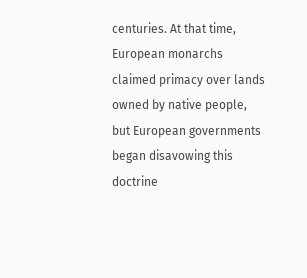centuries. At that time, European monarchs claimed primacy over lands owned by native people, but European governments began disavowing this doctrine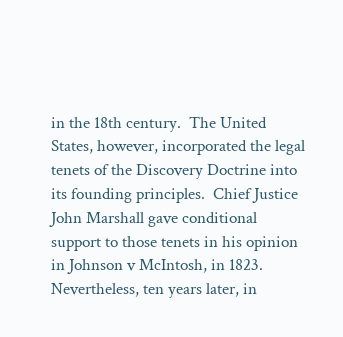in the 18th century.  The United States, however, incorporated the legal tenets of the Discovery Doctrine into its founding principles.  Chief Justice John Marshall gave conditional support to those tenets in his opinion in Johnson v McIntosh, in 1823.    Nevertheless, ten years later, in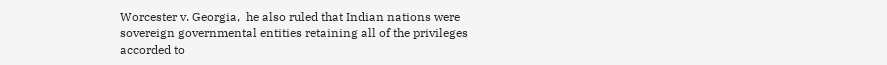Worcester v. Georgia,  he also ruled that Indian nations were sovereign governmental entities retaining all of the privileges accorded to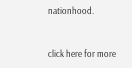nationhood.


click here for more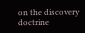on the discovery doctrine